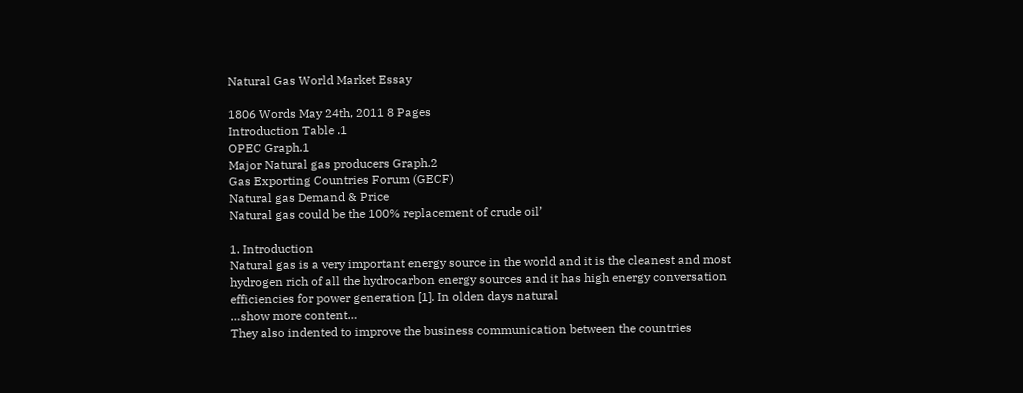Natural Gas World Market Essay

1806 Words May 24th, 2011 8 Pages
Introduction Table .1
OPEC Graph.1
Major Natural gas producers Graph.2
Gas Exporting Countries Forum (GECF)
Natural gas Demand & Price
Natural gas could be the 100% replacement of crude oil’

1. Introduction
Natural gas is a very important energy source in the world and it is the cleanest and most hydrogen rich of all the hydrocarbon energy sources and it has high energy conversation efficiencies for power generation [1]. In olden days natural
…show more content…
They also indented to improve the business communication between the countries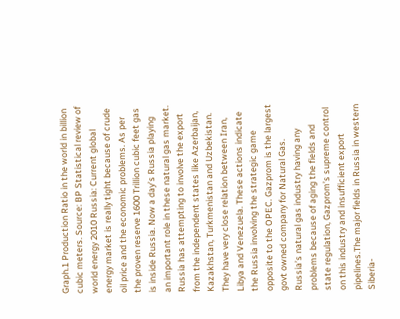Graph.1 Production Ratio in the world in billion cubic meters. Source: BP Statistical review of world energy 2010 Russia: Current global energy market is really tight because of crude oil price and the economic problems. As per the proven reserve 1600 Trillion cubic feet gas is inside Russia. Now a day’s Russia playing an important role in these natural gas market. Russia has attempting to involve the export from the independent states like Azerbaijan, Kazakhstan, Turkmenistan and Uzbekistan. They have very close relation between Iran, Libya and Venezuela. These actions indicate the Russia involving the strategic game opposite to the OPEC. Gazprom is the largest govt owned company for Natural Gas. Russia’s natural gas industry having any problems because of aging the fields and state regulation, Gazprom’s supreme control on this industry and insufficient export pipelines.The major fields in Russia in western Siberia-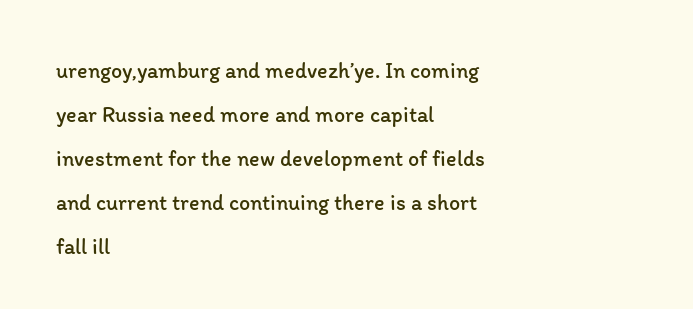urengoy,yamburg and medvezh’ye. In coming year Russia need more and more capital investment for the new development of fields and current trend continuing there is a short fall ill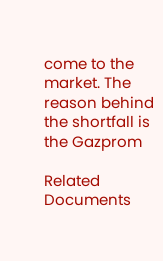come to the market. The reason behind the shortfall is the Gazprom

Related Documents